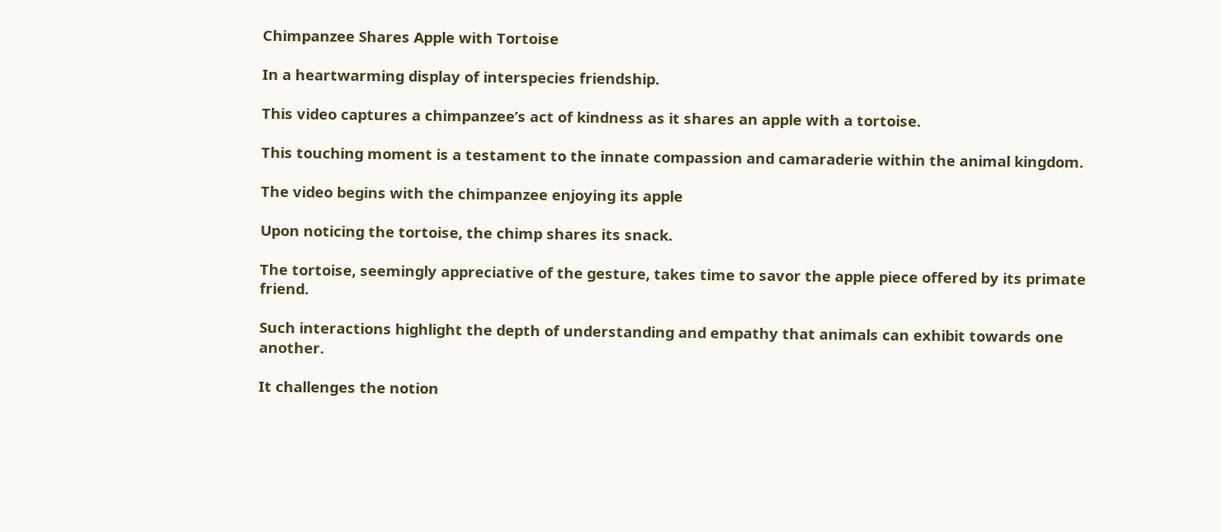Chimpanzee Shares Apple with Tortoise

In a heartwarming display of interspecies friendship.

This video captures a chimpanzee’s act of kindness as it shares an apple with a tortoise.

This touching moment is a testament to the innate compassion and camaraderie within the animal kingdom.

The video begins with the chimpanzee enjoying its apple

Upon noticing the tortoise, the chimp shares its snack.

The tortoise, seemingly appreciative of the gesture, takes time to savor the apple piece offered by its primate friend.

Such interactions highlight the depth of understanding and empathy that animals can exhibit towards one another.

It challenges the notion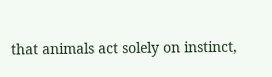that animals act solely on instinct,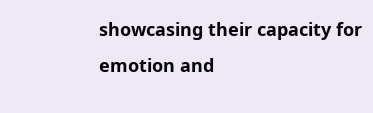showcasing their capacity for emotion and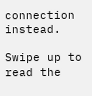connection instead.

Swipe up to read the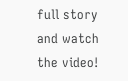full story and watch the video!